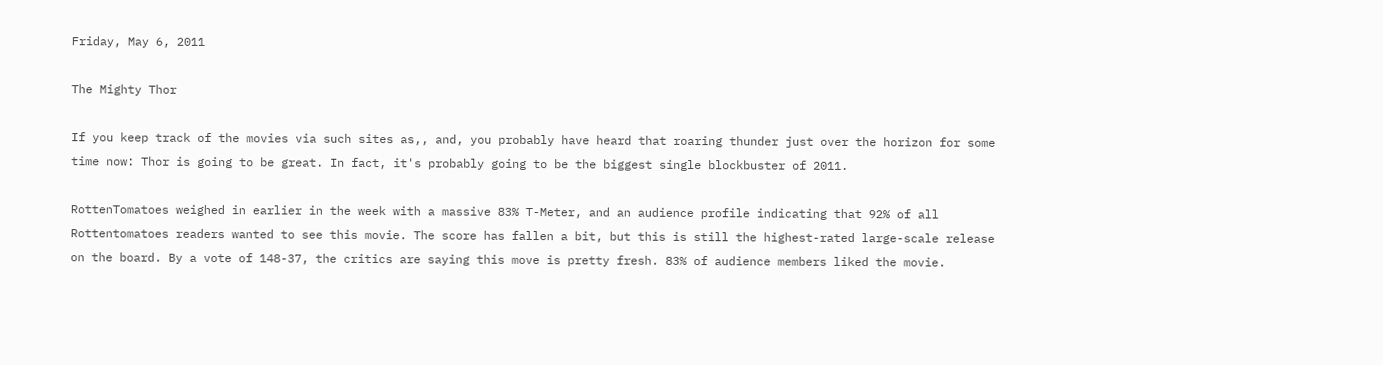Friday, May 6, 2011

The Mighty Thor

If you keep track of the movies via such sites as,, and, you probably have heard that roaring thunder just over the horizon for some time now: Thor is going to be great. In fact, it's probably going to be the biggest single blockbuster of 2011.

RottenTomatoes weighed in earlier in the week with a massive 83% T-Meter, and an audience profile indicating that 92% of all Rottentomatoes readers wanted to see this movie. The score has fallen a bit, but this is still the highest-rated large-scale release on the board. By a vote of 148-37, the critics are saying this move is pretty fresh. 83% of audience members liked the movie.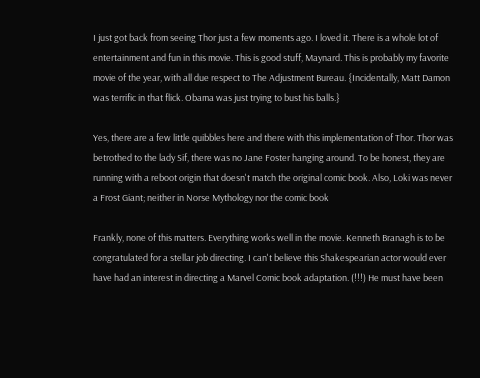I just got back from seeing Thor just a few moments ago. I loved it. There is a whole lot of entertainment and fun in this movie. This is good stuff, Maynard. This is probably my favorite movie of the year, with all due respect to The Adjustment Bureau. {Incidentally, Matt Damon was terrific in that flick. Obama was just trying to bust his balls.}

Yes, there are a few little quibbles here and there with this implementation of Thor. Thor was betrothed to the lady Sif, there was no Jane Foster hanging around. To be honest, they are running with a reboot origin that doesn't match the original comic book. Also, Loki was never a Frost Giant; neither in Norse Mythology nor the comic book

Frankly, none of this matters. Everything works well in the movie. Kenneth Branagh is to be congratulated for a stellar job directing. I can't believe this Shakespearian actor would ever have had an interest in directing a Marvel Comic book adaptation. (!!!) He must have been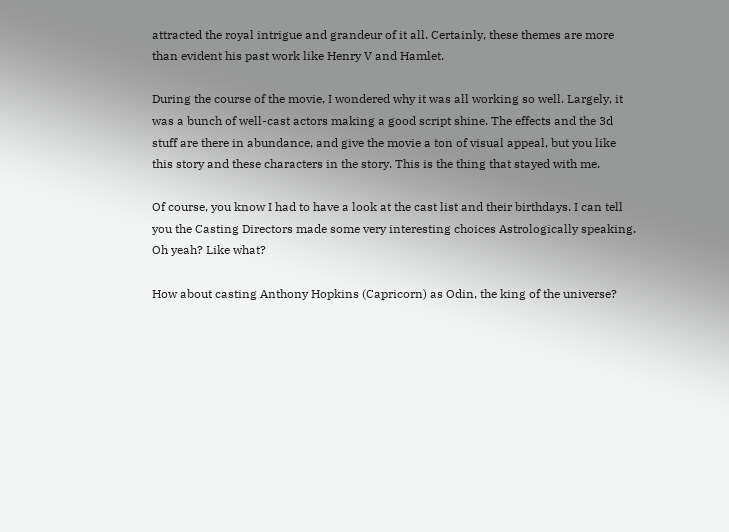attracted the royal intrigue and grandeur of it all. Certainly, these themes are more than evident his past work like Henry V and Hamlet.

During the course of the movie, I wondered why it was all working so well. Largely, it was a bunch of well-cast actors making a good script shine. The effects and the 3d stuff are there in abundance, and give the movie a ton of visual appeal, but you like this story and these characters in the story. This is the thing that stayed with me.

Of course, you know I had to have a look at the cast list and their birthdays. I can tell you the Casting Directors made some very interesting choices Astrologically speaking. Oh yeah? Like what?

How about casting Anthony Hopkins (Capricorn) as Odin, the king of the universe?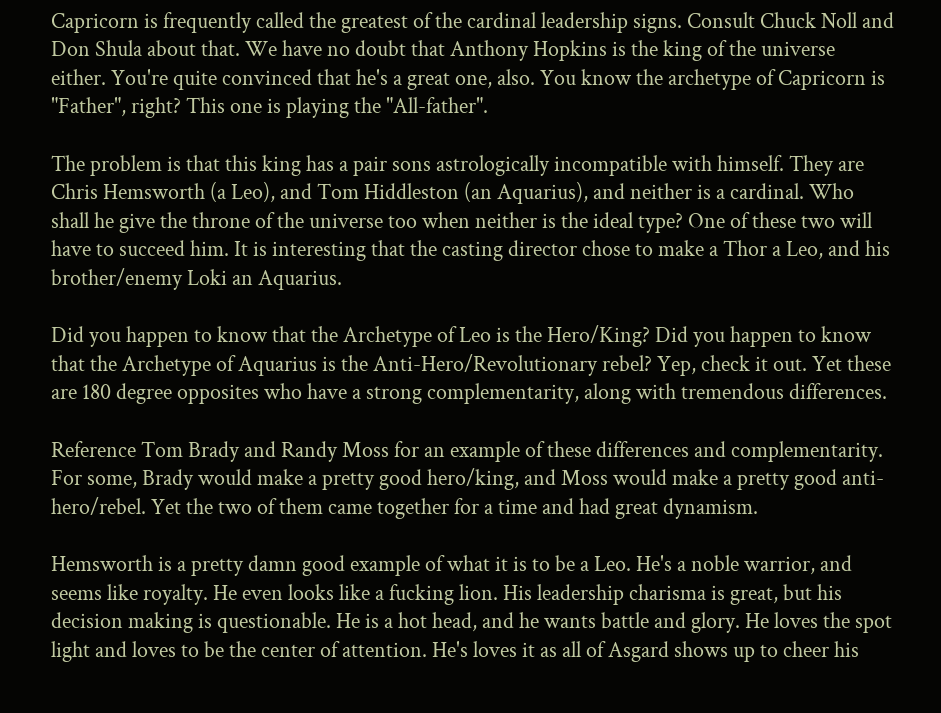Capricorn is frequently called the greatest of the cardinal leadership signs. Consult Chuck Noll and Don Shula about that. We have no doubt that Anthony Hopkins is the king of the universe either. You're quite convinced that he's a great one, also. You know the archetype of Capricorn is "Father", right? This one is playing the "All-father".

The problem is that this king has a pair sons astrologically incompatible with himself. They are Chris Hemsworth (a Leo), and Tom Hiddleston (an Aquarius), and neither is a cardinal. Who shall he give the throne of the universe too when neither is the ideal type? One of these two will have to succeed him. It is interesting that the casting director chose to make a Thor a Leo, and his brother/enemy Loki an Aquarius.

Did you happen to know that the Archetype of Leo is the Hero/King? Did you happen to know that the Archetype of Aquarius is the Anti-Hero/Revolutionary rebel? Yep, check it out. Yet these are 180 degree opposites who have a strong complementarity, along with tremendous differences.

Reference Tom Brady and Randy Moss for an example of these differences and complementarity. For some, Brady would make a pretty good hero/king, and Moss would make a pretty good anti-hero/rebel. Yet the two of them came together for a time and had great dynamism.

Hemsworth is a pretty damn good example of what it is to be a Leo. He's a noble warrior, and seems like royalty. He even looks like a fucking lion. His leadership charisma is great, but his decision making is questionable. He is a hot head, and he wants battle and glory. He loves the spot light and loves to be the center of attention. He's loves it as all of Asgard shows up to cheer his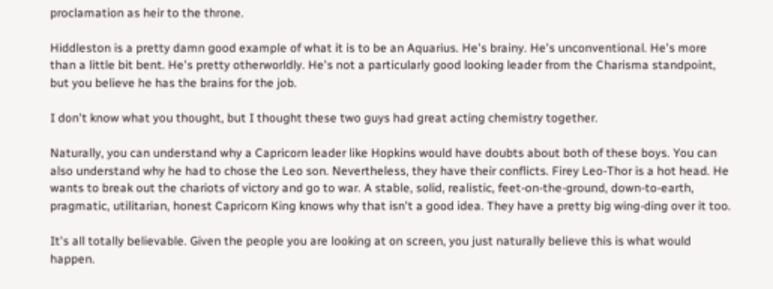proclamation as heir to the throne.

Hiddleston is a pretty damn good example of what it is to be an Aquarius. He's brainy. He's unconventional. He's more than a little bit bent. He's pretty otherworldly. He's not a particularly good looking leader from the Charisma standpoint, but you believe he has the brains for the job.

I don't know what you thought, but I thought these two guys had great acting chemistry together.

Naturally, you can understand why a Capricorn leader like Hopkins would have doubts about both of these boys. You can also understand why he had to chose the Leo son. Nevertheless, they have their conflicts. Firey Leo-Thor is a hot head. He wants to break out the chariots of victory and go to war. A stable, solid, realistic, feet-on-the-ground, down-to-earth, pragmatic, utilitarian, honest Capricorn King knows why that isn't a good idea. They have a pretty big wing-ding over it too.

It's all totally believable. Given the people you are looking at on screen, you just naturally believe this is what would happen.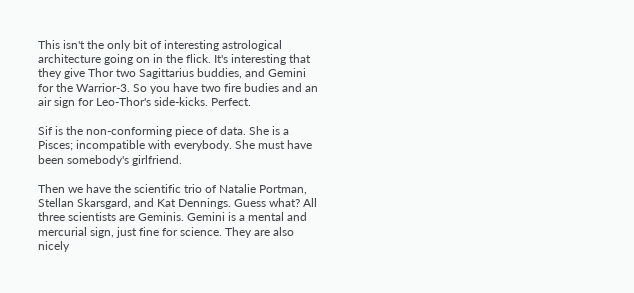This isn't the only bit of interesting astrological architecture going on in the flick. It's interesting that they give Thor two Sagittarius buddies, and Gemini for the Warrior-3. So you have two fire budies and an air sign for Leo-Thor's side-kicks. Perfect.

Sif is the non-conforming piece of data. She is a Pisces; incompatible with everybody. She must have been somebody's girlfriend.

Then we have the scientific trio of Natalie Portman, Stellan Skarsgard, and Kat Dennings. Guess what? All three scientists are Geminis. Gemini is a mental and mercurial sign, just fine for science. They are also nicely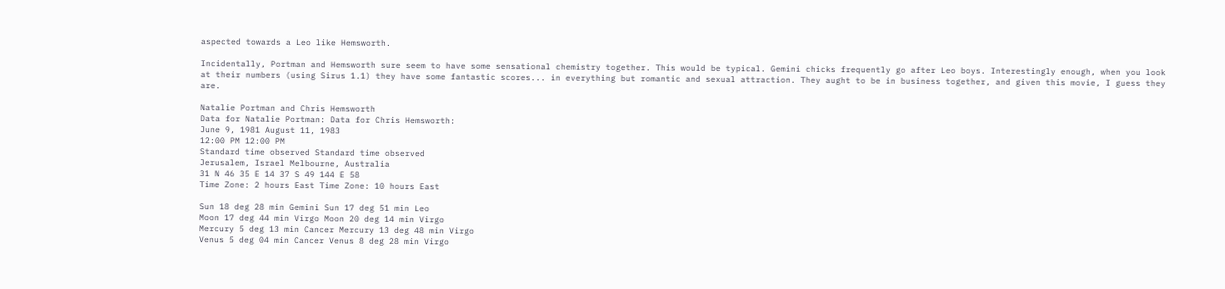aspected towards a Leo like Hemsworth.

Incidentally, Portman and Hemsworth sure seem to have some sensational chemistry together. This would be typical. Gemini chicks frequently go after Leo boys. Interestingly enough, when you look at their numbers (using Sirus 1.1) they have some fantastic scores... in everything but romantic and sexual attraction. They aught to be in business together, and given this movie, I guess they are.

Natalie Portman and Chris Hemsworth
Data for Natalie Portman: Data for Chris Hemsworth:
June 9, 1981 August 11, 1983
12:00 PM 12:00 PM
Standard time observed Standard time observed
Jerusalem, Israel Melbourne, Australia
31 N 46 35 E 14 37 S 49 144 E 58
Time Zone: 2 hours East Time Zone: 10 hours East

Sun 18 deg 28 min Gemini Sun 17 deg 51 min Leo
Moon 17 deg 44 min Virgo Moon 20 deg 14 min Virgo
Mercury 5 deg 13 min Cancer Mercury 13 deg 48 min Virgo
Venus 5 deg 04 min Cancer Venus 8 deg 28 min Virgo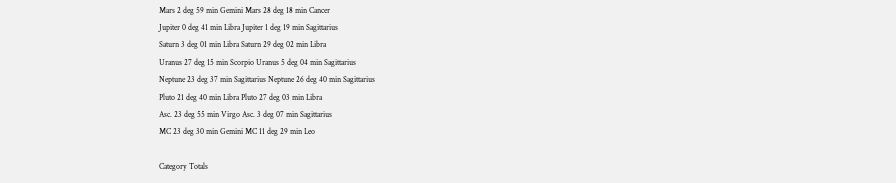Mars 2 deg 59 min Gemini Mars 28 deg 18 min Cancer
Jupiter 0 deg 41 min Libra Jupiter 1 deg 19 min Sagittarius
Saturn 3 deg 01 min Libra Saturn 29 deg 02 min Libra
Uranus 27 deg 15 min Scorpio Uranus 5 deg 04 min Sagittarius
Neptune 23 deg 37 min Sagittarius Neptune 26 deg 40 min Sagittarius
Pluto 21 deg 40 min Libra Pluto 27 deg 03 min Libra
Asc. 23 deg 55 min Virgo Asc. 3 deg 07 min Sagittarius
MC 23 deg 30 min Gemini MC 11 deg 29 min Leo

Category Totals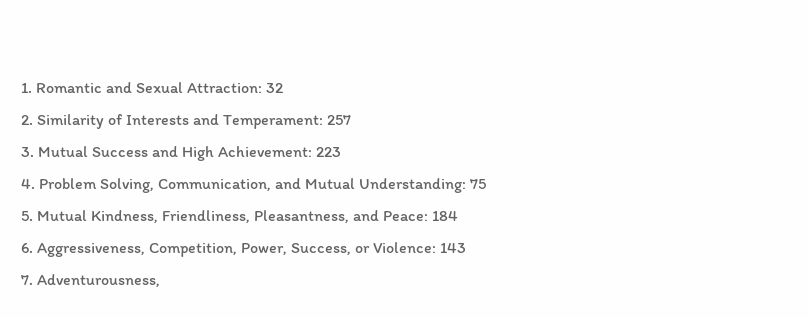1. Romantic and Sexual Attraction: 32
2. Similarity of Interests and Temperament: 257
3. Mutual Success and High Achievement: 223
4. Problem Solving, Communication, and Mutual Understanding: 75
5. Mutual Kindness, Friendliness, Pleasantness, and Peace: 184
6. Aggressiveness, Competition, Power, Success, or Violence: 143
7. Adventurousness,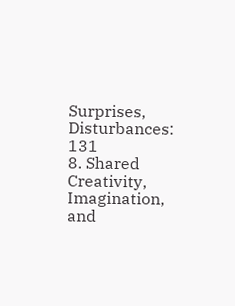Surprises, Disturbances: 131
8. Shared Creativity, Imagination, and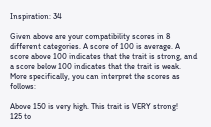Inspiration: 34

Given above are your compatibility scores in 8 different categories. A score of 100 is average. A score above 100 indicates that the trait is strong, and a score below 100 indicates that the trait is weak. More specifically, you can interpret the scores as follows:

Above 150 is very high. This trait is VERY strong!
125 to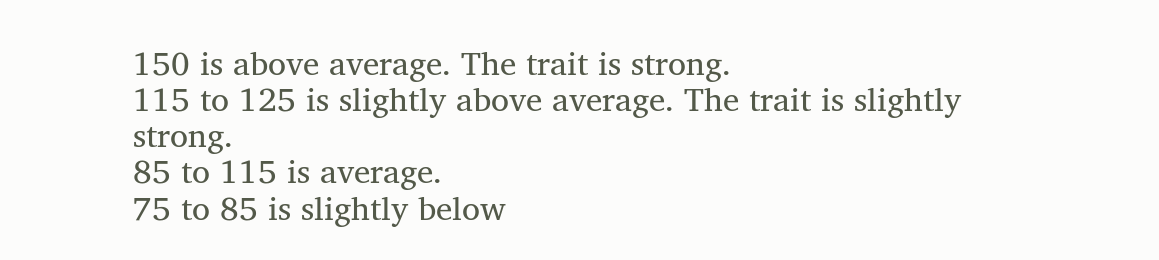150 is above average. The trait is strong.
115 to 125 is slightly above average. The trait is slightly strong.
85 to 115 is average.
75 to 85 is slightly below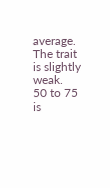average. The trait is slightly weak.
50 to 75 is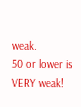weak.
50 or lower is VERY weak!